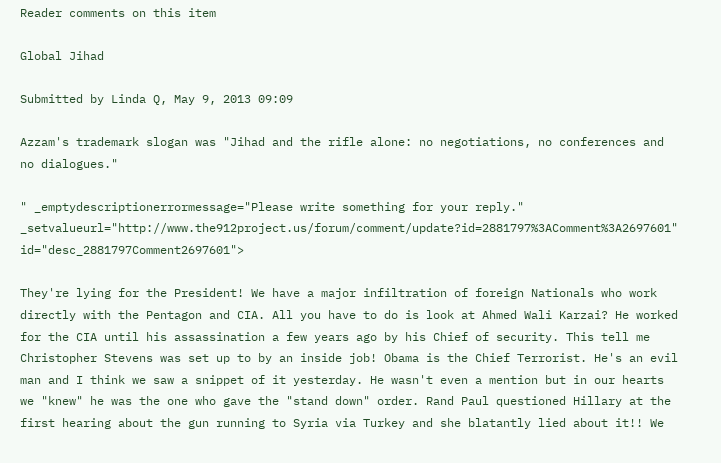Reader comments on this item

Global Jihad

Submitted by Linda Q, May 9, 2013 09:09

Azzam's trademark slogan was "Jihad and the rifle alone: no negotiations, no conferences and no dialogues."

" _emptydescriptionerrormessage="Please write something for your reply." _setvalueurl="http://www.the912project.us/forum/comment/update?id=2881797%3AComment%3A2697601" id="desc_2881797Comment2697601">

They're lying for the President! We have a major infiltration of foreign Nationals who work directly with the Pentagon and CIA. All you have to do is look at Ahmed Wali Karzai? He worked for the CIA until his assassination a few years ago by his Chief of security. This tell me Christopher Stevens was set up to by an inside job! Obama is the Chief Terrorist. He's an evil man and I think we saw a snippet of it yesterday. He wasn't even a mention but in our hearts we "knew" he was the one who gave the "stand down" order. Rand Paul questioned Hillary at the first hearing about the gun running to Syria via Turkey and she blatantly lied about it!! We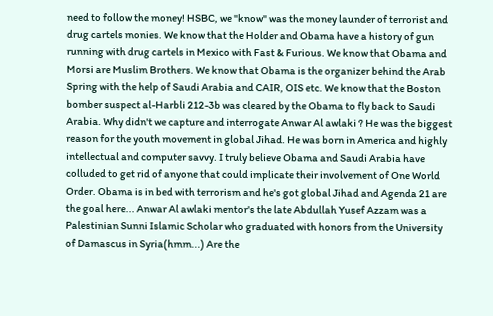need to follow the money! HSBC, we "know" was the money launder of terrorist and drug cartels monies. We know that the Holder and Obama have a history of gun running with drug cartels in Mexico with Fast & Furious. We know that Obama and Morsi are Muslim Brothers. We know that Obama is the organizer behind the Arab Spring with the help of Saudi Arabia and CAIR, OIS etc. We know that the Boston bomber suspect al-Harbli 212-3b was cleared by the Obama to fly back to Saudi Arabia. Why didn't we capture and interrogate Anwar Al awlaki ? He was the biggest reason for the youth movement in global Jihad. He was born in America and highly intellectual and computer savvy. I truly believe Obama and Saudi Arabia have colluded to get rid of anyone that could implicate their involvement of One World Order. Obama is in bed with terrorism and he's got global Jihad and Agenda 21 are the goal here... Anwar Al awlaki mentor's the late Abdullah Yusef Azzam was a Palestinian Sunni Islamic Scholar who graduated with honors from the University of Damascus in Syria(hmm...) Are the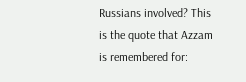Russians involved? This is the quote that Azzam is remembered for: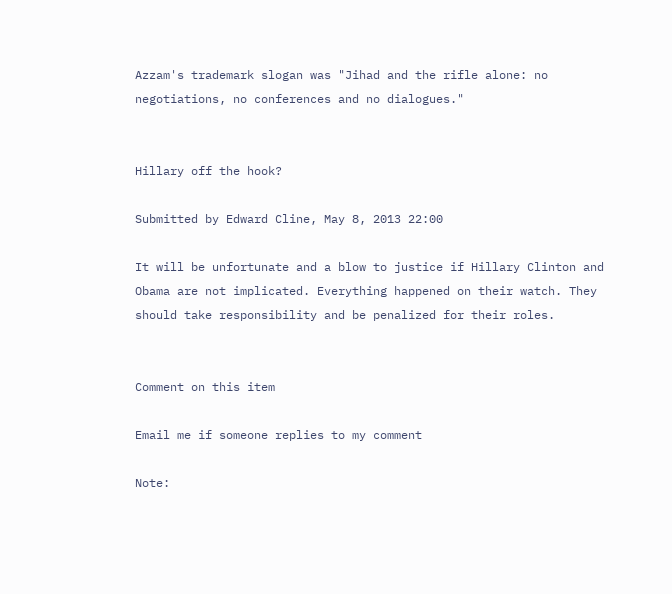Azzam's trademark slogan was "Jihad and the rifle alone: no negotiations, no conferences and no dialogues."


Hillary off the hook?

Submitted by Edward Cline, May 8, 2013 22:00

It will be unfortunate and a blow to justice if Hillary Clinton and Obama are not implicated. Everything happened on their watch. They should take responsibility and be penalized for their roles.


Comment on this item

Email me if someone replies to my comment

Note: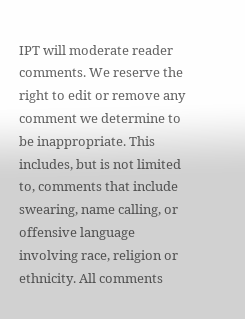IPT will moderate reader comments. We reserve the right to edit or remove any comment we determine to be inappropriate. This includes, but is not limited to, comments that include swearing, name calling, or offensive language involving race, religion or ethnicity. All comments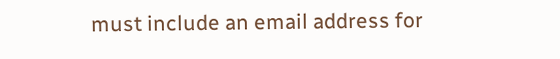must include an email address for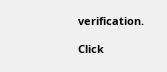verification.

Click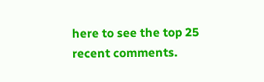here to see the top 25 recent comments.